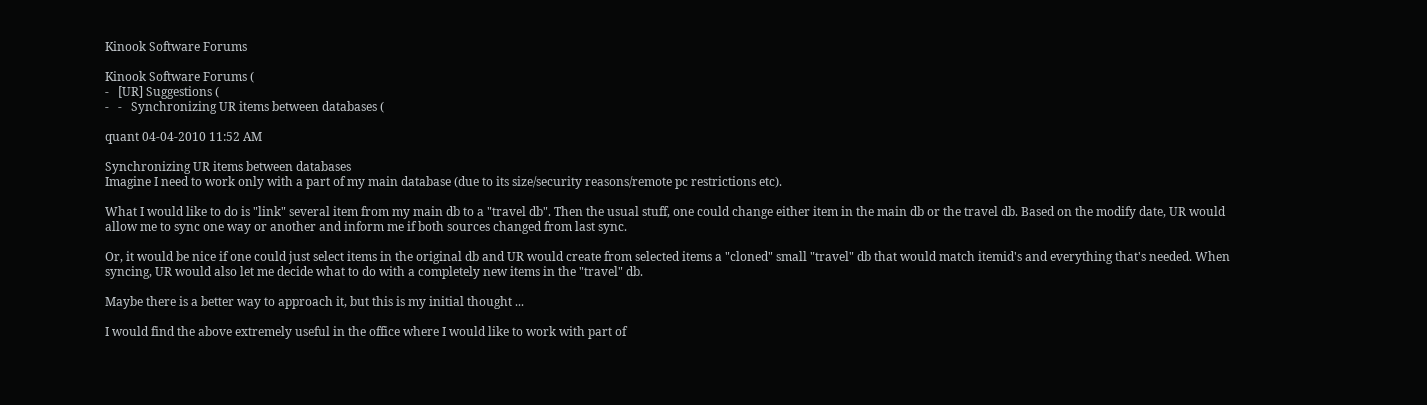Kinook Software Forums

Kinook Software Forums (
-   [UR] Suggestions (
-   -   Synchronizing UR items between databases (

quant 04-04-2010 11:52 AM

Synchronizing UR items between databases
Imagine I need to work only with a part of my main database (due to its size/security reasons/remote pc restrictions etc).

What I would like to do is "link" several item from my main db to a "travel db". Then the usual stuff, one could change either item in the main db or the travel db. Based on the modify date, UR would allow me to sync one way or another and inform me if both sources changed from last sync.

Or, it would be nice if one could just select items in the original db and UR would create from selected items a "cloned" small "travel" db that would match itemid's and everything that's needed. When syncing, UR would also let me decide what to do with a completely new items in the "travel" db.

Maybe there is a better way to approach it, but this is my initial thought ...

I would find the above extremely useful in the office where I would like to work with part of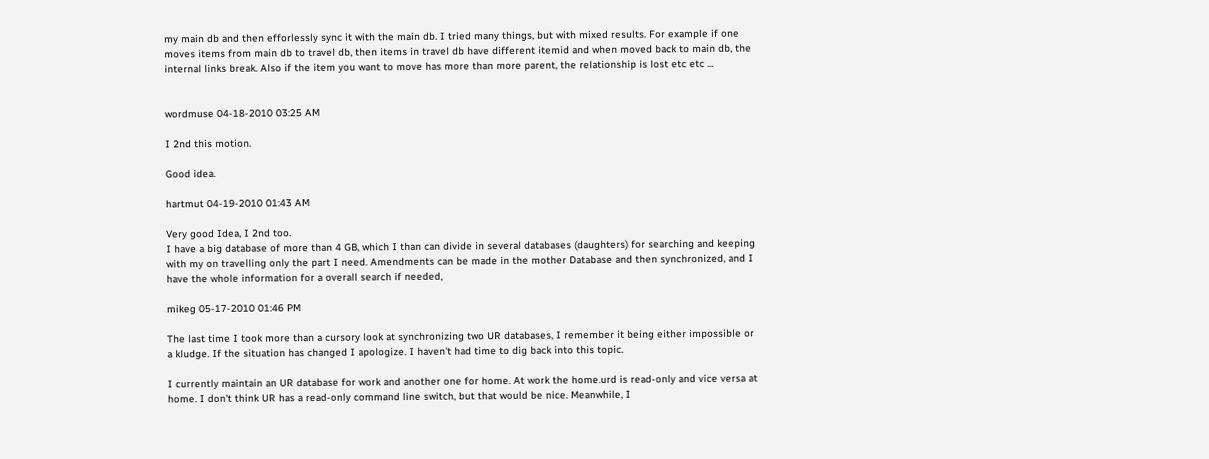my main db and then efforlessly sync it with the main db. I tried many things, but with mixed results. For example if one moves items from main db to travel db, then items in travel db have different itemid and when moved back to main db, the internal links break. Also if the item you want to move has more than more parent, the relationship is lost etc etc ...


wordmuse 04-18-2010 03:25 AM

I 2nd this motion.

Good idea.

hartmut 04-19-2010 01:43 AM

Very good Idea, I 2nd too.
I have a big database of more than 4 GB, which I than can divide in several databases (daughters) for searching and keeping with my on travelling only the part I need. Amendments can be made in the mother Database and then synchronized, and I have the whole information for a overall search if needed,

mikeg 05-17-2010 01:46 PM

The last time I took more than a cursory look at synchronizing two UR databases, I remember it being either impossible or a kludge. If the situation has changed I apologize. I haven't had time to dig back into this topic.

I currently maintain an UR database for work and another one for home. At work the home.urd is read-only and vice versa at home. I don't think UR has a read-only command line switch, but that would be nice. Meanwhile, I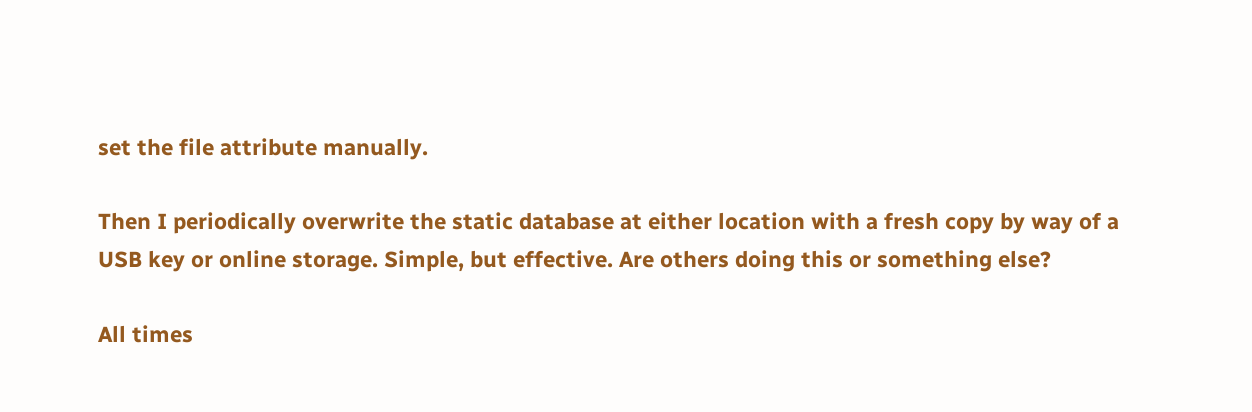set the file attribute manually.

Then I periodically overwrite the static database at either location with a fresh copy by way of a USB key or online storage. Simple, but effective. Are others doing this or something else?

All times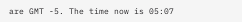are GMT -5. The time now is 05:07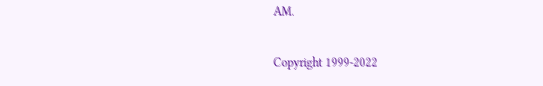AM.

Copyright 1999-2022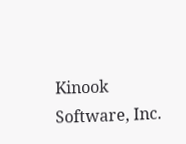Kinook Software, Inc.